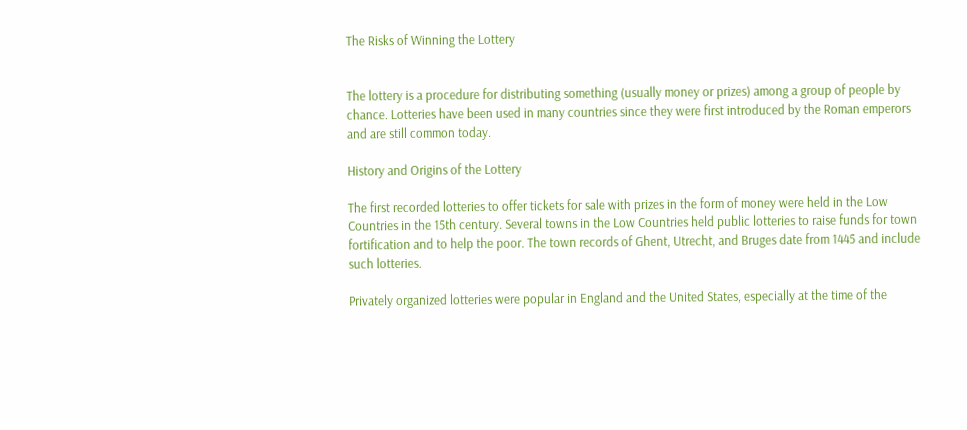The Risks of Winning the Lottery


The lottery is a procedure for distributing something (usually money or prizes) among a group of people by chance. Lotteries have been used in many countries since they were first introduced by the Roman emperors and are still common today.

History and Origins of the Lottery

The first recorded lotteries to offer tickets for sale with prizes in the form of money were held in the Low Countries in the 15th century. Several towns in the Low Countries held public lotteries to raise funds for town fortification and to help the poor. The town records of Ghent, Utrecht, and Bruges date from 1445 and include such lotteries.

Privately organized lotteries were popular in England and the United States, especially at the time of the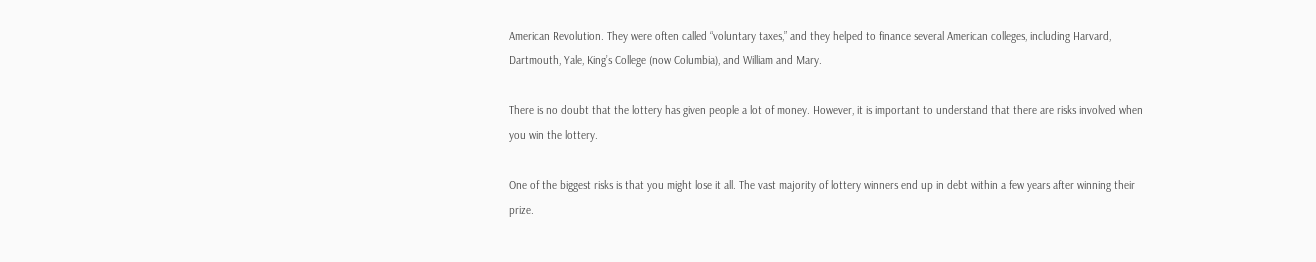American Revolution. They were often called “voluntary taxes,” and they helped to finance several American colleges, including Harvard, Dartmouth, Yale, King’s College (now Columbia), and William and Mary.

There is no doubt that the lottery has given people a lot of money. However, it is important to understand that there are risks involved when you win the lottery.

One of the biggest risks is that you might lose it all. The vast majority of lottery winners end up in debt within a few years after winning their prize.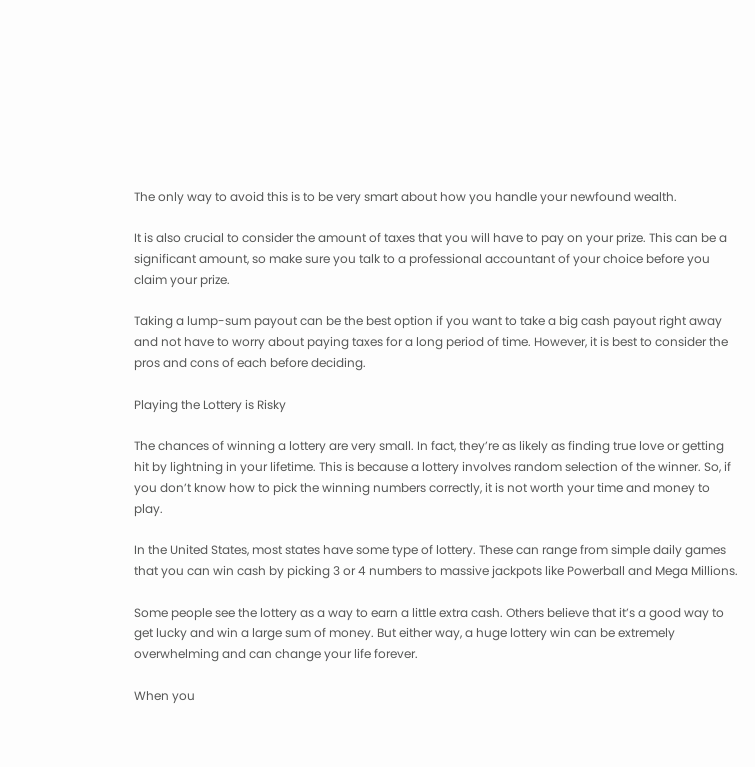The only way to avoid this is to be very smart about how you handle your newfound wealth.

It is also crucial to consider the amount of taxes that you will have to pay on your prize. This can be a significant amount, so make sure you talk to a professional accountant of your choice before you claim your prize.

Taking a lump-sum payout can be the best option if you want to take a big cash payout right away and not have to worry about paying taxes for a long period of time. However, it is best to consider the pros and cons of each before deciding.

Playing the Lottery is Risky

The chances of winning a lottery are very small. In fact, they’re as likely as finding true love or getting hit by lightning in your lifetime. This is because a lottery involves random selection of the winner. So, if you don’t know how to pick the winning numbers correctly, it is not worth your time and money to play.

In the United States, most states have some type of lottery. These can range from simple daily games that you can win cash by picking 3 or 4 numbers to massive jackpots like Powerball and Mega Millions.

Some people see the lottery as a way to earn a little extra cash. Others believe that it’s a good way to get lucky and win a large sum of money. But either way, a huge lottery win can be extremely overwhelming and can change your life forever.

When you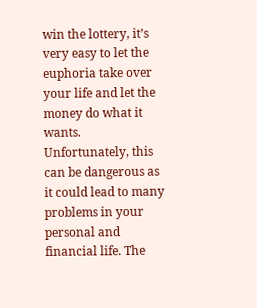win the lottery, it’s very easy to let the euphoria take over your life and let the money do what it wants. Unfortunately, this can be dangerous as it could lead to many problems in your personal and financial life. The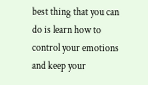best thing that you can do is learn how to control your emotions and keep your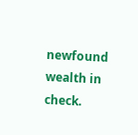newfound wealth in check.